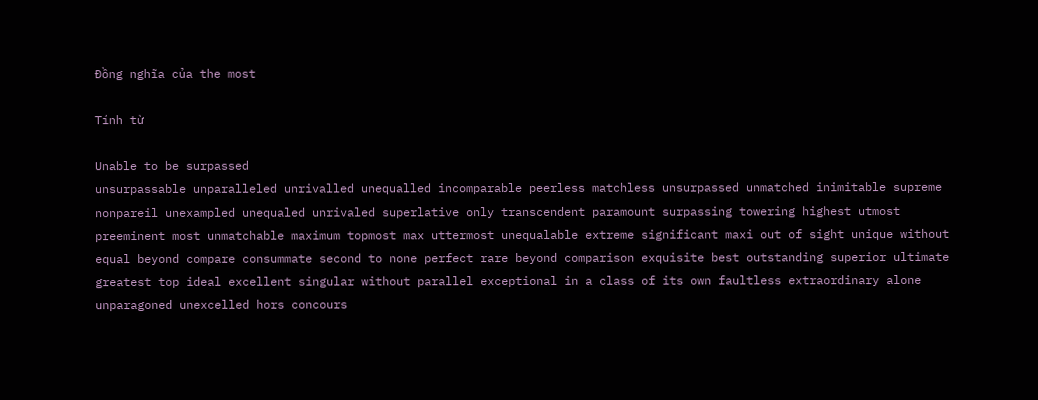Đồng nghĩa của the most

Tính từ

Unable to be surpassed
unsurpassable unparalleled unrivalled unequalled incomparable peerless matchless unsurpassed unmatched inimitable supreme nonpareil unexampled unequaled unrivaled superlative only transcendent paramount surpassing towering highest utmost preeminent most unmatchable maximum topmost max uttermost unequalable extreme significant maxi out of sight unique without equal beyond compare consummate second to none perfect rare beyond comparison exquisite best outstanding superior ultimate greatest top ideal excellent singular without parallel exceptional in a class of its own faultless extraordinary alone unparagoned unexcelled hors concours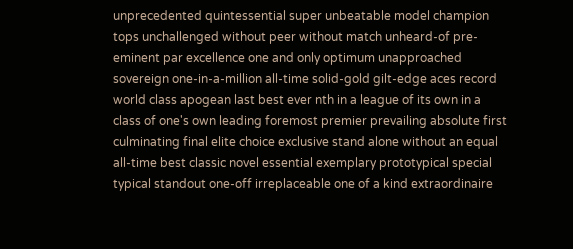unprecedented quintessential super unbeatable model champion tops unchallenged without peer without match unheard-of pre-eminent par excellence one and only optimum unapproached sovereign one-in-a-million all-time solid-gold gilt-edge aces record world class apogean last best ever nth in a league of its own in a class of one's own leading foremost premier prevailing absolute first culminating final elite choice exclusive stand alone without an equal all-time best classic novel essential exemplary prototypical special typical standout one-off irreplaceable one of a kind extraordinaire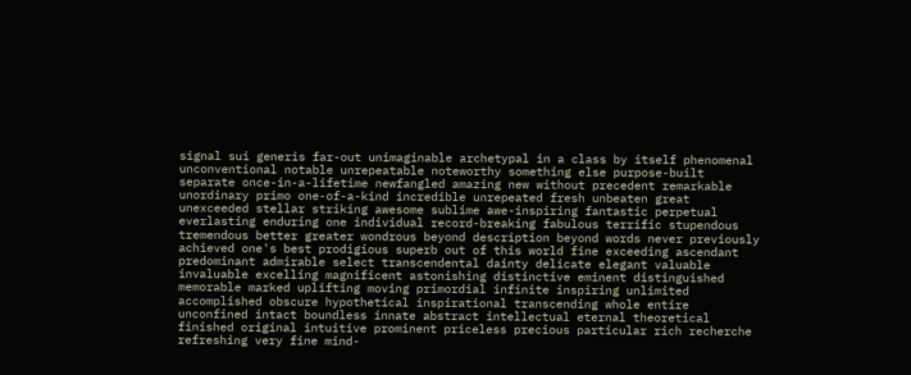signal sui generis far-out unimaginable archetypal in a class by itself phenomenal unconventional notable unrepeatable noteworthy something else purpose-built separate once-in-a-lifetime newfangled amazing new without precedent remarkable unordinary primo one-of-a-kind incredible unrepeated fresh unbeaten great unexceeded stellar striking awesome sublime awe-inspiring fantastic perpetual everlasting enduring one individual record-breaking fabulous terrific stupendous tremendous better greater wondrous beyond description beyond words never previously achieved one's best prodigious superb out of this world fine exceeding ascendant predominant admirable select transcendental dainty delicate elegant valuable invaluable excelling magnificent astonishing distinctive eminent distinguished memorable marked uplifting moving primordial infinite inspiring unlimited accomplished obscure hypothetical inspirational transcending whole entire unconfined intact boundless innate abstract intellectual eternal theoretical finished original intuitive prominent priceless precious particular rich recherche refreshing very fine mind-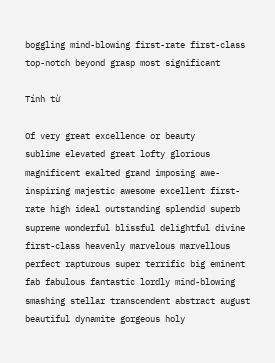boggling mind-blowing first-rate first-class top-notch beyond grasp most significant

Tính từ

Of very great excellence or beauty
sublime elevated great lofty glorious magnificent exalted grand imposing awe-inspiring majestic awesome excellent first-rate high ideal outstanding splendid superb supreme wonderful blissful delightful divine first-class heavenly marvelous marvellous perfect rapturous super terrific big eminent fab fabulous fantastic lordly mind-blowing smashing stellar transcendent abstract august beautiful dynamite gorgeous holy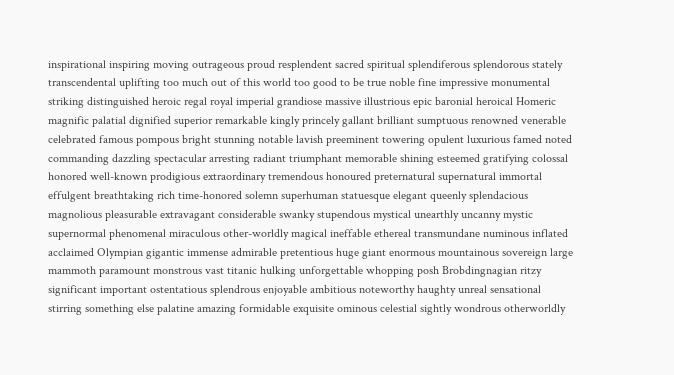inspirational inspiring moving outrageous proud resplendent sacred spiritual splendiferous splendorous stately transcendental uplifting too much out of this world too good to be true noble fine impressive monumental striking distinguished heroic regal royal imperial grandiose massive illustrious epic baronial heroical Homeric magnific palatial dignified superior remarkable kingly princely gallant brilliant sumptuous renowned venerable celebrated famous pompous bright stunning notable lavish preeminent towering opulent luxurious famed noted commanding dazzling spectacular arresting radiant triumphant memorable shining esteemed gratifying colossal honored well-known prodigious extraordinary tremendous honoured preternatural supernatural immortal effulgent breathtaking rich time-honored solemn superhuman statuesque elegant queenly splendacious magnolious pleasurable extravagant considerable swanky stupendous mystical unearthly uncanny mystic supernormal phenomenal miraculous other-worldly magical ineffable ethereal transmundane numinous inflated acclaimed Olympian gigantic immense admirable pretentious huge giant enormous mountainous sovereign large mammoth paramount monstrous vast titanic hulking unforgettable whopping posh Brobdingnagian ritzy significant important ostentatious splendrous enjoyable ambitious noteworthy haughty unreal sensational stirring something else palatine amazing formidable exquisite ominous celestial sightly wondrous otherworldly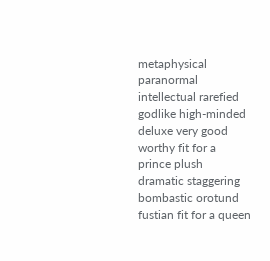metaphysical paranormal intellectual rarefied godlike high-minded deluxe very good worthy fit for a prince plush dramatic staggering bombastic orotund fustian fit for a queen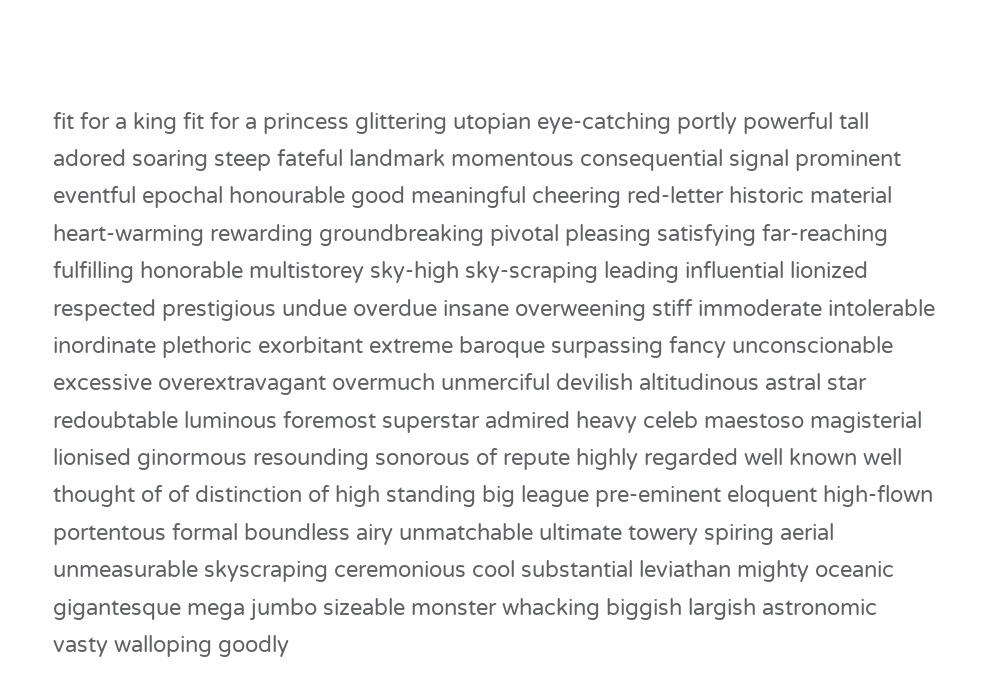fit for a king fit for a princess glittering utopian eye-catching portly powerful tall adored soaring steep fateful landmark momentous consequential signal prominent eventful epochal honourable good meaningful cheering red-letter historic material heart-warming rewarding groundbreaking pivotal pleasing satisfying far-reaching fulfilling honorable multistorey sky-high sky-scraping leading influential lionized respected prestigious undue overdue insane overweening stiff immoderate intolerable inordinate plethoric exorbitant extreme baroque surpassing fancy unconscionable excessive overextravagant overmuch unmerciful devilish altitudinous astral star redoubtable luminous foremost superstar admired heavy celeb maestoso magisterial lionised ginormous resounding sonorous of repute highly regarded well known well thought of of distinction of high standing big league pre-eminent eloquent high-flown portentous formal boundless airy unmatchable ultimate towery spiring aerial unmeasurable skyscraping ceremonious cool substantial leviathan mighty oceanic gigantesque mega jumbo sizeable monster whacking biggish largish astronomic vasty walloping goodly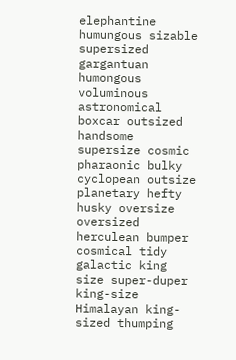elephantine humungous sizable supersized gargantuan humongous voluminous astronomical boxcar outsized handsome supersize cosmic pharaonic bulky cyclopean outsize planetary hefty husky oversize oversized herculean bumper cosmical tidy galactic king size super-duper king-size Himalayan king-sized thumping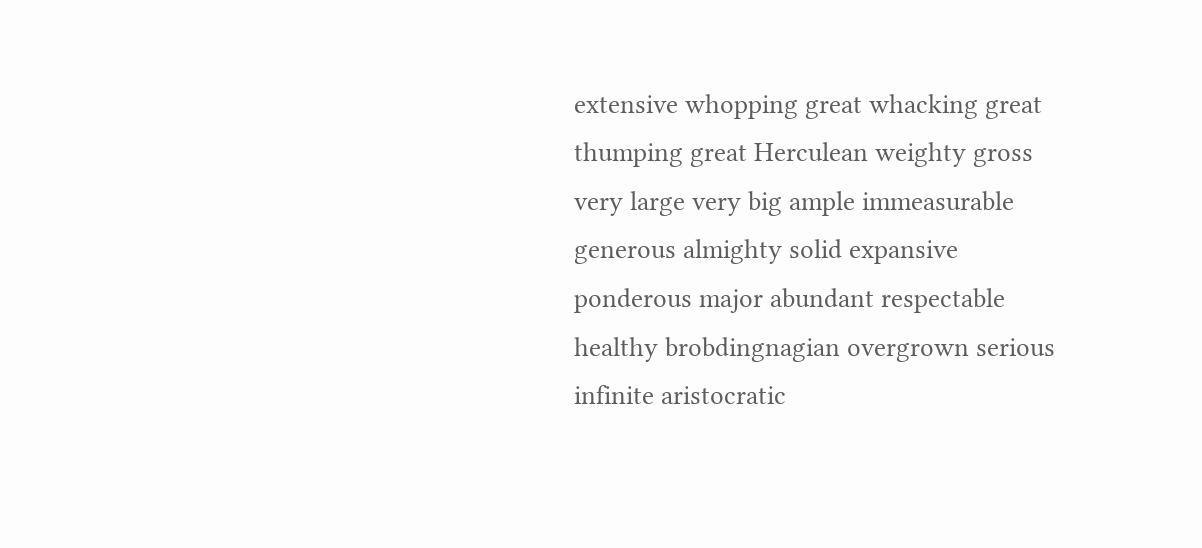extensive whopping great whacking great thumping great Herculean weighty gross very large very big ample immeasurable generous almighty solid expansive ponderous major abundant respectable healthy brobdingnagian overgrown serious infinite aristocratic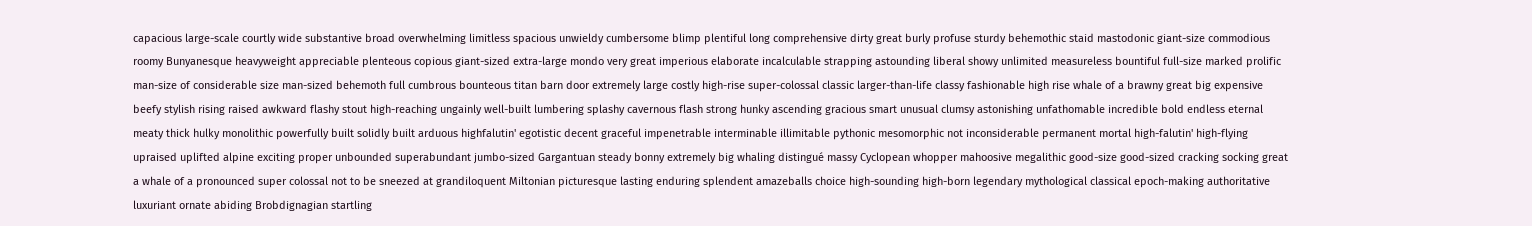capacious large-scale courtly wide substantive broad overwhelming limitless spacious unwieldy cumbersome blimp plentiful long comprehensive dirty great burly profuse sturdy behemothic staid mastodonic giant-size commodious roomy Bunyanesque heavyweight appreciable plenteous copious giant-sized extra-large mondo very great imperious elaborate incalculable strapping astounding liberal showy unlimited measureless bountiful full-size marked prolific man-size of considerable size man-sized behemoth full cumbrous bounteous titan barn door extremely large costly high-rise super-colossal classic larger-than-life classy fashionable high rise whale of a brawny great big expensive beefy stylish rising raised awkward flashy stout high-reaching ungainly well-built lumbering splashy cavernous flash strong hunky ascending gracious smart unusual clumsy astonishing unfathomable incredible bold endless eternal meaty thick hulky monolithic powerfully built solidly built arduous highfalutin' egotistic decent graceful impenetrable interminable illimitable pythonic mesomorphic not inconsiderable permanent mortal high-falutin' high-flying upraised uplifted alpine exciting proper unbounded superabundant jumbo-sized Gargantuan steady bonny extremely big whaling distingué massy Cyclopean whopper mahoosive megalithic good-size good-sized cracking socking great a whale of a pronounced super colossal not to be sneezed at grandiloquent Miltonian picturesque lasting enduring splendent amazeballs choice high-sounding high-born legendary mythological classical epoch-making authoritative luxuriant ornate abiding Brobdignagian startling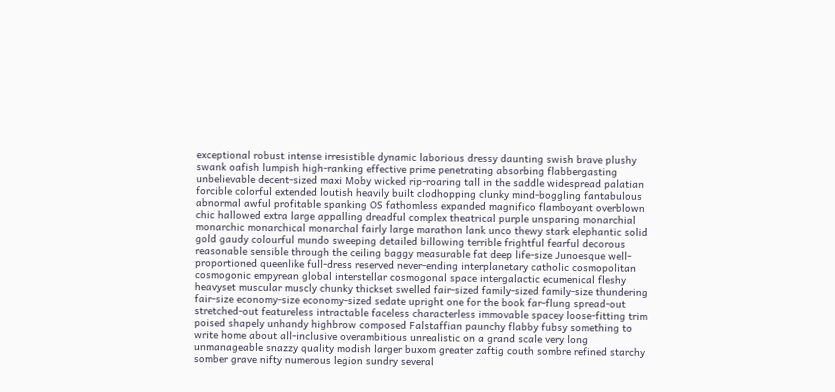exceptional robust intense irresistible dynamic laborious dressy daunting swish brave plushy swank oafish lumpish high-ranking effective prime penetrating absorbing flabbergasting unbelievable decent-sized maxi Moby wicked rip-roaring tall in the saddle widespread palatian forcible colorful extended loutish heavily built clodhopping clunky mind-boggling fantabulous abnormal awful profitable spanking OS fathomless expanded magnifico flamboyant overblown chic hallowed extra large appalling dreadful complex theatrical purple unsparing monarchial monarchic monarchical monarchal fairly large marathon lank unco thewy stark elephantic solid gold gaudy colourful mundo sweeping detailed billowing terrible frightful fearful decorous reasonable sensible through the ceiling baggy measurable fat deep life-size Junoesque well-proportioned queenlike full-dress reserved never-ending interplanetary catholic cosmopolitan cosmogonic empyrean global interstellar cosmogonal space intergalactic ecumenical fleshy heavyset muscular muscly chunky thickset swelled fair-sized family-sized family-size thundering fair-size economy-size economy-sized sedate upright one for the book far-flung spread-out stretched-out featureless intractable faceless characterless immovable spacey loose-fitting trim poised shapely unhandy highbrow composed Falstaffian paunchy flabby fubsy something to write home about all-inclusive overambitious unrealistic on a grand scale very long unmanageable snazzy quality modish larger buxom greater zaftig couth sombre refined starchy somber grave nifty numerous legion sundry several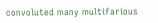convoluted many multifarious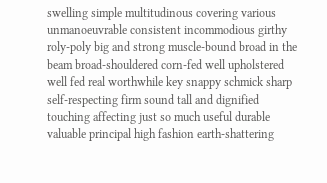swelling simple multitudinous covering various unmanoeuvrable consistent incommodious girthy roly-poly big and strong muscle-bound broad in the beam broad-shouldered corn-fed well upholstered well fed real worthwhile key snappy schmick sharp self-respecting firm sound tall and dignified touching affecting just so much useful durable valuable principal high fashion earth-shattering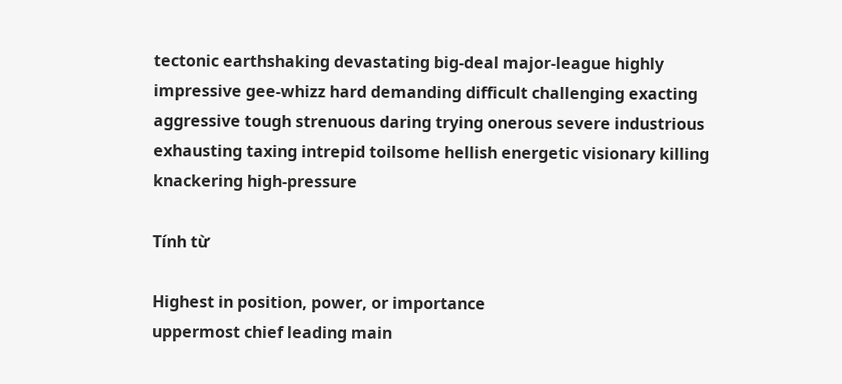tectonic earthshaking devastating big-deal major-league highly impressive gee-whizz hard demanding difficult challenging exacting aggressive tough strenuous daring trying onerous severe industrious exhausting taxing intrepid toilsome hellish energetic visionary killing knackering high-pressure

Tính từ

Highest in position, power, or importance
uppermost chief leading main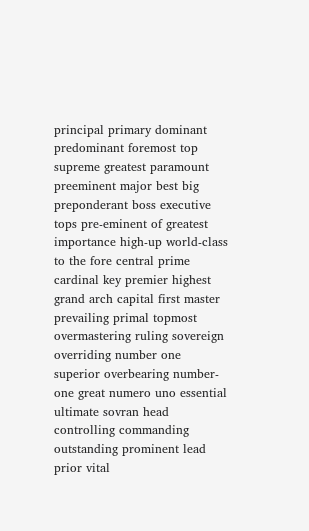principal primary dominant predominant foremost top supreme greatest paramount preeminent major best big preponderant boss executive tops pre-eminent of greatest importance high-up world-class to the fore central prime cardinal key premier highest grand arch capital first master prevailing primal topmost overmastering ruling sovereign overriding number one superior overbearing number-one great numero uno essential ultimate sovran head controlling commanding outstanding prominent lead prior vital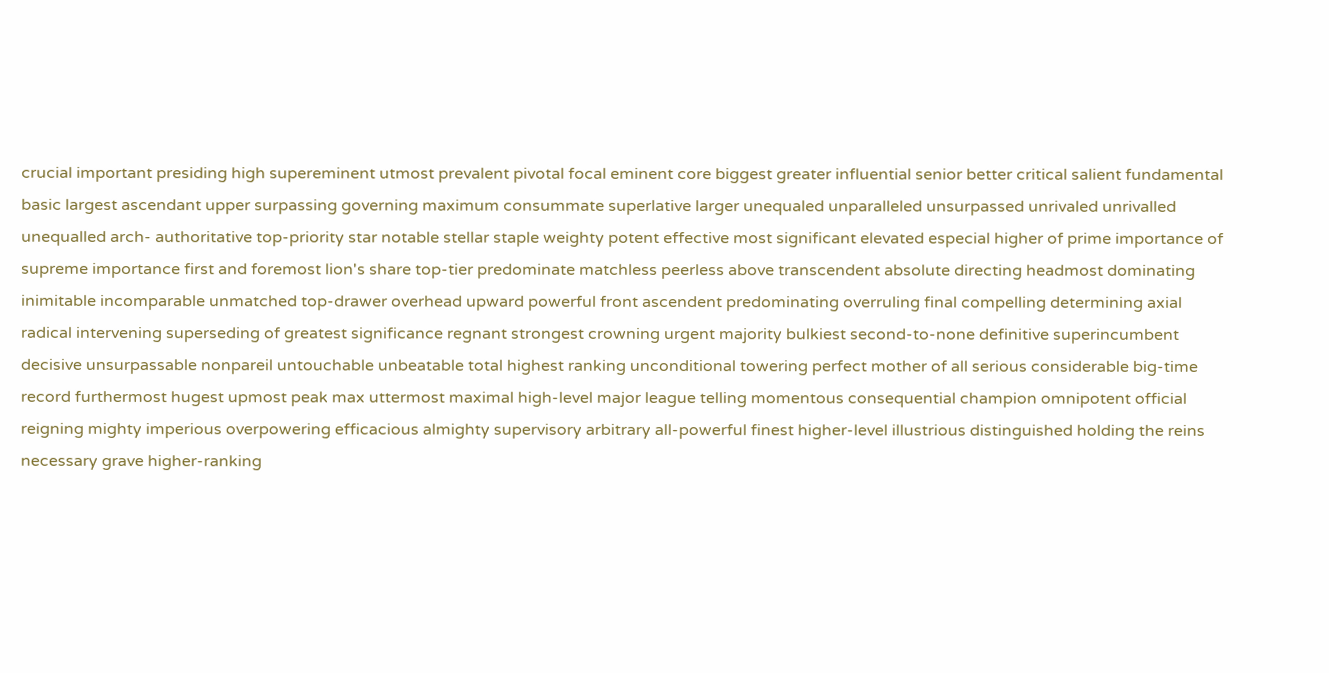crucial important presiding high supereminent utmost prevalent pivotal focal eminent core biggest greater influential senior better critical salient fundamental basic largest ascendant upper surpassing governing maximum consummate superlative larger unequaled unparalleled unsurpassed unrivaled unrivalled unequalled arch- authoritative top-priority star notable stellar staple weighty potent effective most significant elevated especial higher of prime importance of supreme importance first and foremost lion's share top-tier predominate matchless peerless above transcendent absolute directing headmost dominating inimitable incomparable unmatched top-drawer overhead upward powerful front ascendent predominating overruling final compelling determining axial radical intervening superseding of greatest significance regnant strongest crowning urgent majority bulkiest second-to-none definitive superincumbent decisive unsurpassable nonpareil untouchable unbeatable total highest ranking unconditional towering perfect mother of all serious considerable big-time record furthermost hugest upmost peak max uttermost maximal high-level major league telling momentous consequential champion omnipotent official reigning mighty imperious overpowering efficacious almighty supervisory arbitrary all-powerful finest higher-level illustrious distinguished holding the reins necessary grave higher-ranking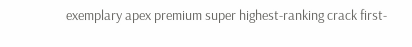exemplary apex premium super highest-ranking crack first-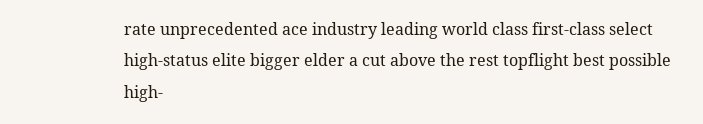rate unprecedented ace industry leading world class first-class select high-status elite bigger elder a cut above the rest topflight best possible high-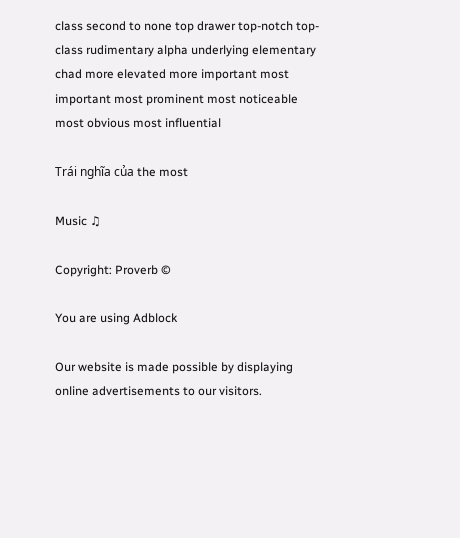class second to none top drawer top-notch top-class rudimentary alpha underlying elementary chad more elevated more important most important most prominent most noticeable most obvious most influential

Trái nghĩa của the most

Music ♫

Copyright: Proverb ©

You are using Adblock

Our website is made possible by displaying online advertisements to our visitors.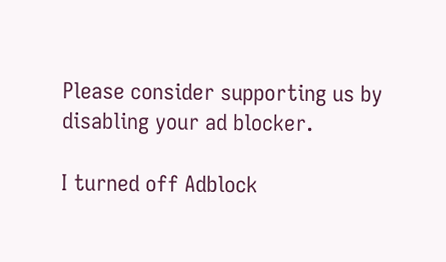Please consider supporting us by disabling your ad blocker.

I turned off Adblock